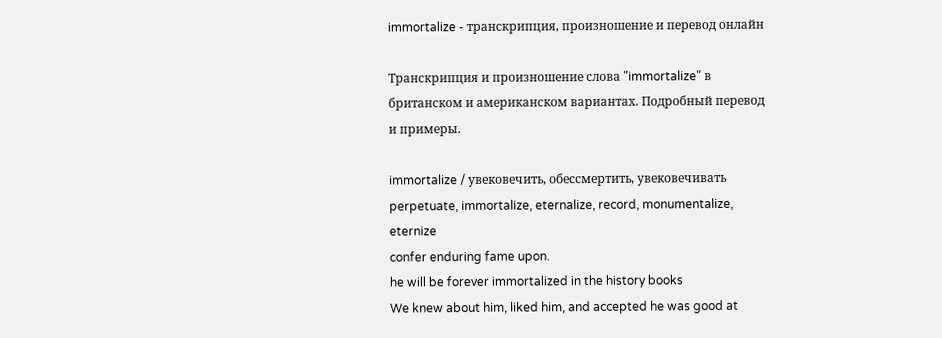immortalize - транскрипция, произношение и перевод онлайн

Транскрипция и произношение слова "immortalize" в британском и американском вариантах. Подробный перевод и примеры.

immortalize / увековечить, обессмертить, увековечивать
perpetuate, immortalize, eternalize, record, monumentalize, eternize
confer enduring fame upon.
he will be forever immortalized in the history books
We knew about him, liked him, and accepted he was good at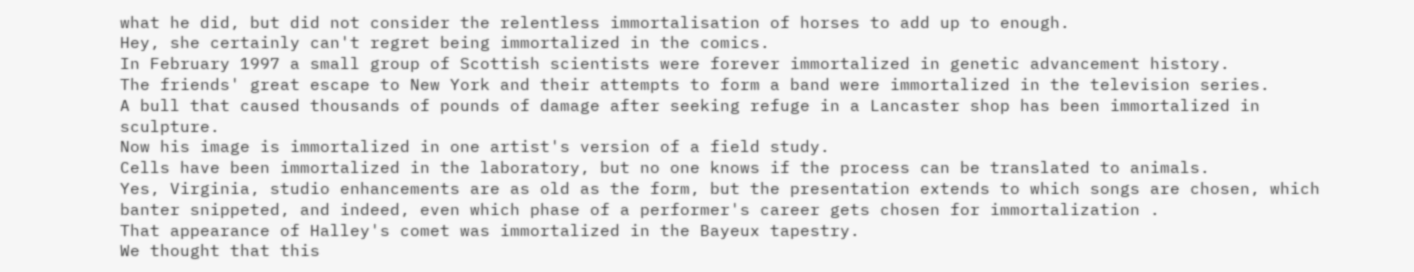what he did, but did not consider the relentless immortalisation of horses to add up to enough.
Hey, she certainly can't regret being immortalized in the comics.
In February 1997 a small group of Scottish scientists were forever immortalized in genetic advancement history.
The friends' great escape to New York and their attempts to form a band were immortalized in the television series.
A bull that caused thousands of pounds of damage after seeking refuge in a Lancaster shop has been immortalized in sculpture.
Now his image is immortalized in one artist's version of a field study.
Cells have been immortalized in the laboratory, but no one knows if the process can be translated to animals.
Yes, Virginia, studio enhancements are as old as the form, but the presentation extends to which songs are chosen, which banter snippeted, and indeed, even which phase of a performer's career gets chosen for immortalization .
That appearance of Halley's comet was immortalized in the Bayeux tapestry.
We thought that this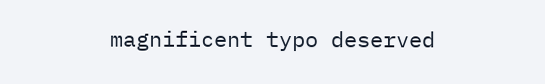magnificent typo deserved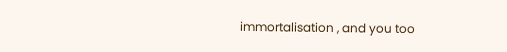immortalisation , and you too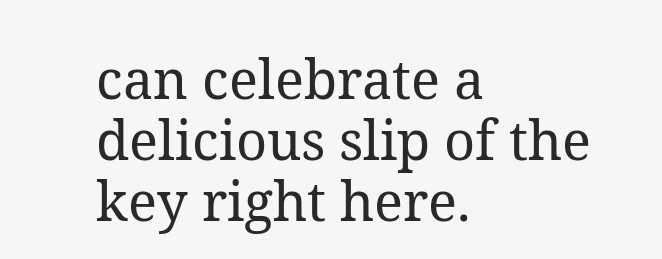can celebrate a delicious slip of the key right here.